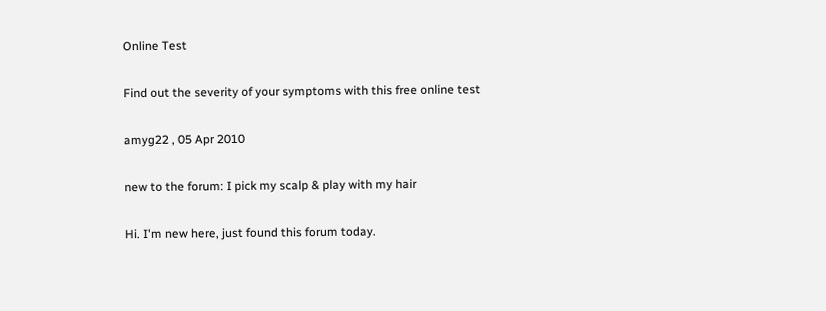Online Test

Find out the severity of your symptoms with this free online test

amyg22 , 05 Apr 2010

new to the forum: I pick my scalp & play with my hair

Hi. I'm new here, just found this forum today.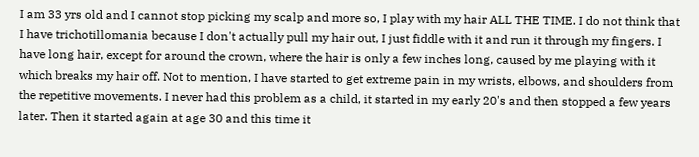I am 33 yrs old and I cannot stop picking my scalp and more so, I play with my hair ALL THE TIME. I do not think that I have trichotillomania because I don't actually pull my hair out, I just fiddle with it and run it through my fingers. I have long hair, except for around the crown, where the hair is only a few inches long, caused by me playing with it which breaks my hair off. Not to mention, I have started to get extreme pain in my wrists, elbows, and shoulders from the repetitive movements. I never had this problem as a child, it started in my early 20's and then stopped a few years later. Then it started again at age 30 and this time it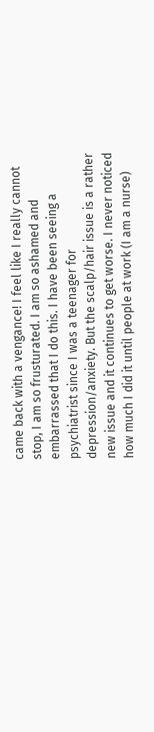came back with a vengance! I feel like I really cannot stop, I am so frusturated. I am so ashamed and embarrassed that I do this. I have been seeing a psychiatrist since I was a teenager for depression/anxiety. But the scalp/hair issue is a rather new issue and it continues to get worse. I never noticed how much I did it until people at work (I am a nurse)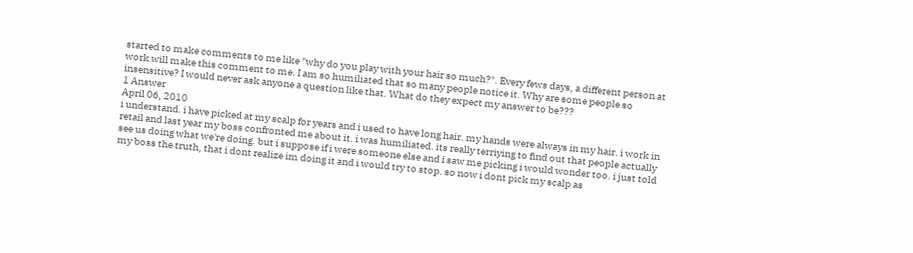started to make comments to me like "why do you play with your hair so much?". Every fews days, a different person at work will make this comment to me. I am so humiliated that so many people notice it. Why are some people so insensitive? I would never ask anyone a question like that. What do they expect my answer to be???
1 Answer
April 06, 2010
i understand. i have picked at my scalp for years and i used to have long hair. my hands were always in my hair. i work in retail and last year my boss confronted me about it. i was humiliated. its really terriying to find out that people actually see us doing what we're doing. but i suppose if i were someone else and i saw me picking i would wonder too. i just told my boss the truth, that i dont realize im doing it and i would try to stop. so now i dont pick my scalp as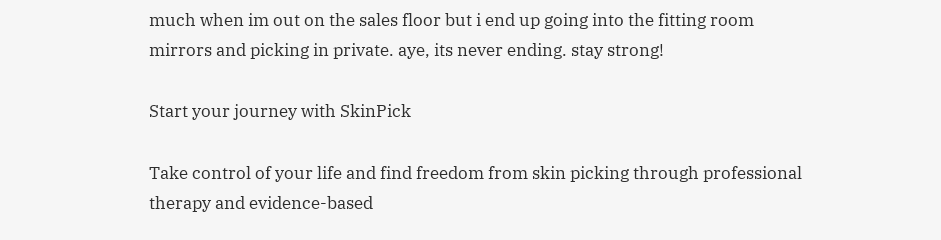much when im out on the sales floor but i end up going into the fitting room mirrors and picking in private. aye, its never ending. stay strong!

Start your journey with SkinPick

Take control of your life and find freedom from skin picking through professional therapy and evidence-based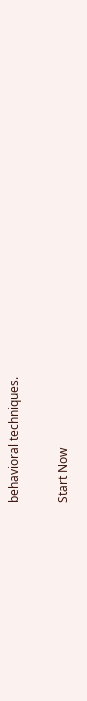behavioral techniques.

Start Now